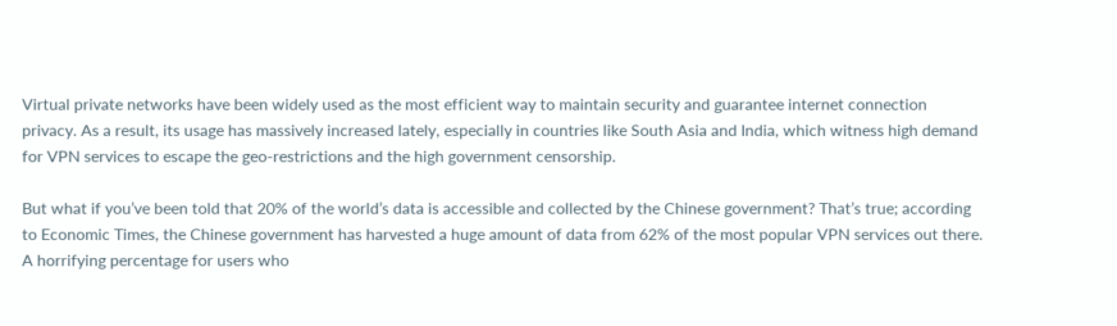Virtual private networks have been widely used as the most efficient way to maintain security and guarantee internet connection privacy. As a result, its usage has massively increased lately, especially in countries like South Asia and India, which witness high demand for VPN services to escape the geo-restrictions and the high government censorship.

But what if you’ve been told that 20% of the world’s data is accessible and collected by the Chinese government? That’s true; according to Economic Times, the Chinese government has harvested a huge amount of data from 62% of the most popular VPN services out there. A horrifying percentage for users who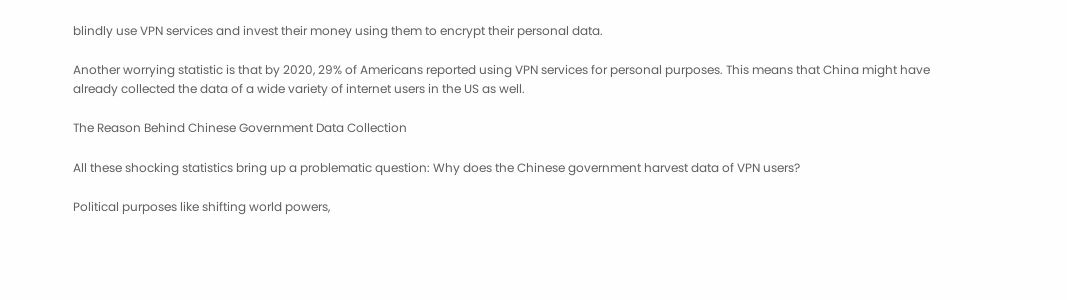blindly use VPN services and invest their money using them to encrypt their personal data.

Another worrying statistic is that by 2020, 29% of Americans reported using VPN services for personal purposes. This means that China might have already collected the data of a wide variety of internet users in the US as well.

The Reason Behind Chinese Government Data Collection

All these shocking statistics bring up a problematic question: Why does the Chinese government harvest data of VPN users?

Political purposes like shifting world powers,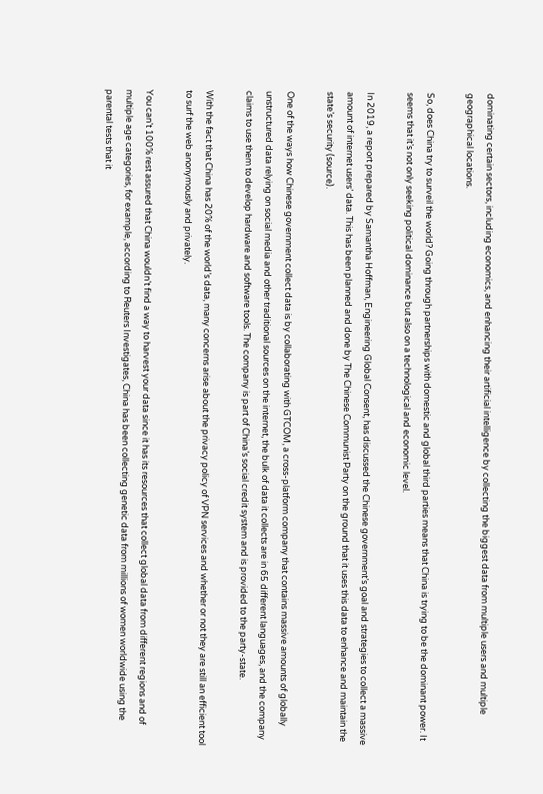dominating certain sectors, including economics, and enhancing their artificial intelligence by collecting the biggest data from multiple users and multiple geographical locations.

So, does China try to surveil the world? Going through partnerships with domestic and global third parties means that China is trying to be the dominant power. It seems that it’s not only seeking political dominance but also on a technological and economic level.

In 2019, a report prepared by Samantha Hoffman, Engineering Global Consent, has discussed the Chinese government’s goal and strategies to collect a massive amount of internet users’ data. This has been planned and done by The Chinese Communist Party on the ground that it uses this data to enhance and maintain the state’s security (source).

One of the ways how Chinese government collect data is by collaborating with GTCOM, a cross-platform company that contains massive amounts of globally unstructured data relying on social media and other traditional sources on the internet, the bulk of data it collects are in 65 different languages, and the company claims to use them to develop hardware and software tools. The company is part of China’s social credit system and is provided to the party-state.

With the fact that China has 20% of the world’s data, many concerns arise about the privacy policy of VPN services and whether or not they are still an efficient tool to surf the web anonymously and privately.

You can’t 100% rest assured that China wouldn’t find a way to harvest your data since it has its resources that collect global data from different regions and of multiple age categories, for example, according to Reuters Investigates, China has been collecting genetic data from millions of women worldwide using the parental tests that it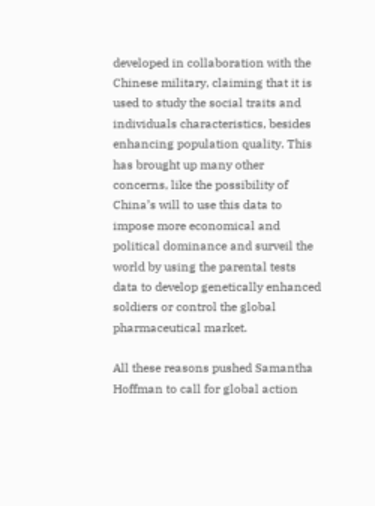developed in collaboration with the Chinese military, claiming that it is used to study the social traits and individuals characteristics, besides enhancing population quality. This has brought up many other concerns, like the possibility of China’s will to use this data to impose more economical and political dominance and surveil the world by using the parental tests data to develop genetically enhanced soldiers or control the global pharmaceutical market.

All these reasons pushed Samantha Hoffman to call for global action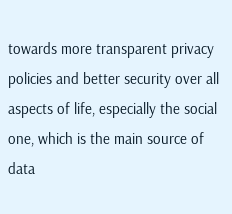towards more transparent privacy policies and better security over all aspects of life, especially the social one, which is the main source of data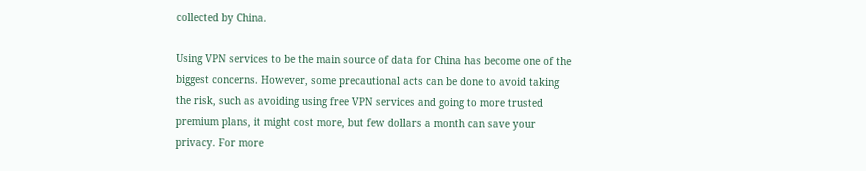collected by China.

Using VPN services to be the main source of data for China has become one of the biggest concerns. However, some precautional acts can be done to avoid taking the risk, such as avoiding using free VPN services and going to more trusted premium plans, it might cost more, but few dollars a month can save your privacy. For more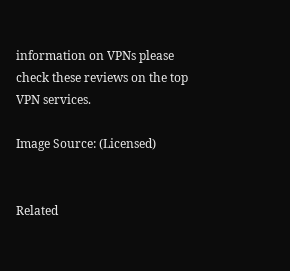information on VPNs please check these reviews on the top VPN services.

Image Source: (Licensed)


Related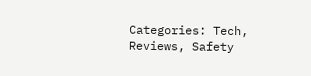Categories: Tech, Reviews, Safety